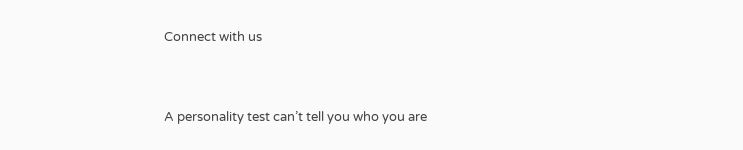Connect with us


A personality test can’t tell you who you are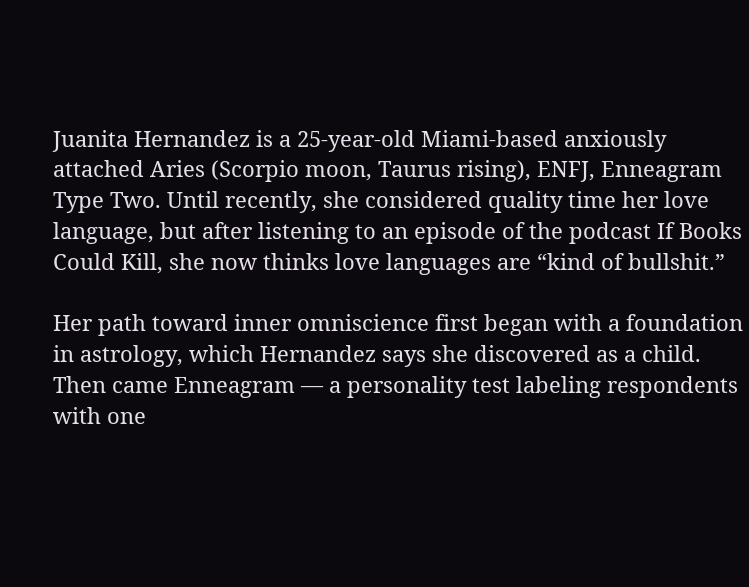Juanita Hernandez is a 25-year-old Miami-based anxiously attached Aries (Scorpio moon, Taurus rising), ENFJ, Enneagram Type Two. Until recently, she considered quality time her love language, but after listening to an episode of the podcast If Books Could Kill, she now thinks love languages are “kind of bullshit.”

Her path toward inner omniscience first began with a foundation in astrology, which Hernandez says she discovered as a child. Then came Enneagram — a personality test labeling respondents with one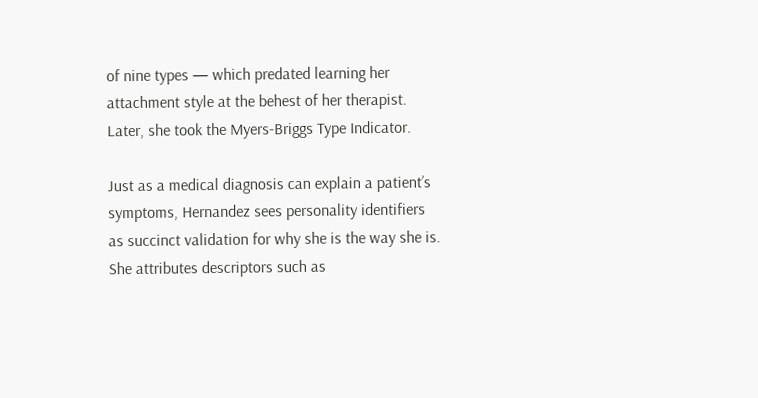of nine types — which predated learning her attachment style at the behest of her therapist. Later, she took the Myers-Briggs Type Indicator.

Just as a medical diagnosis can explain a patient’s symptoms, Hernandez sees personality identifiers as succinct validation for why she is the way she is. She attributes descriptors such as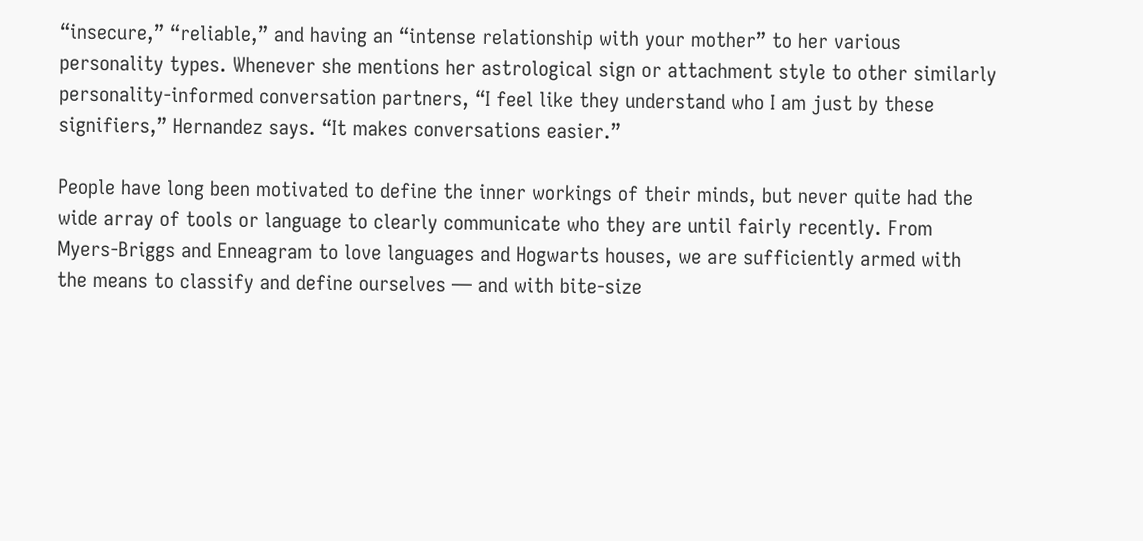“insecure,” “reliable,” and having an “intense relationship with your mother” to her various personality types. Whenever she mentions her astrological sign or attachment style to other similarly personality-informed conversation partners, “I feel like they understand who I am just by these signifiers,” Hernandez says. “It makes conversations easier.”

People have long been motivated to define the inner workings of their minds, but never quite had the wide array of tools or language to clearly communicate who they are until fairly recently. From Myers-Briggs and Enneagram to love languages and Hogwarts houses, we are sufficiently armed with the means to classify and define ourselves — and with bite-size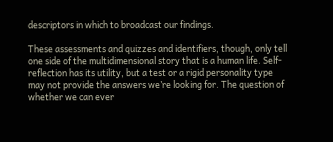descriptors in which to broadcast our findings.

These assessments and quizzes and identifiers, though, only tell one side of the multidimensional story that is a human life. Self-reflection has its utility, but a test or a rigid personality type may not provide the answers we’re looking for. The question of whether we can ever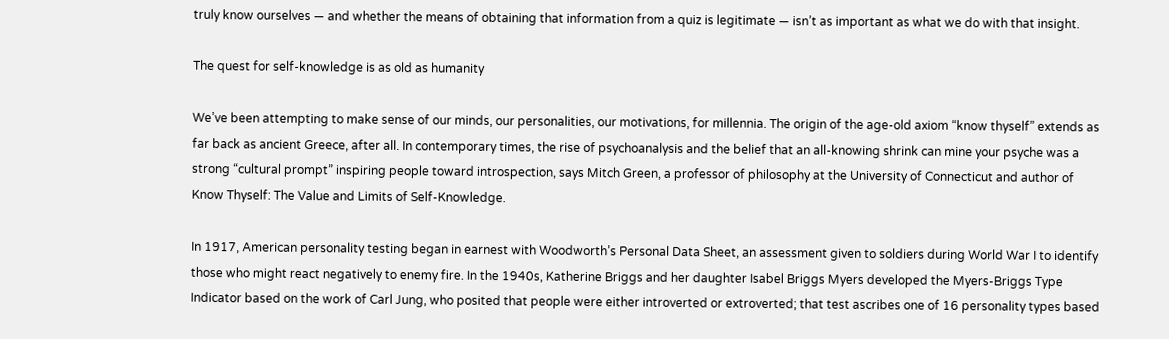truly know ourselves — and whether the means of obtaining that information from a quiz is legitimate — isn’t as important as what we do with that insight.

The quest for self-knowledge is as old as humanity

We’ve been attempting to make sense of our minds, our personalities, our motivations, for millennia. The origin of the age-old axiom “know thyself” extends as far back as ancient Greece, after all. In contemporary times, the rise of psychoanalysis and the belief that an all-knowing shrink can mine your psyche was a strong “cultural prompt” inspiring people toward introspection, says Mitch Green, a professor of philosophy at the University of Connecticut and author of Know Thyself: The Value and Limits of Self-Knowledge.

In 1917, American personality testing began in earnest with Woodworth’s Personal Data Sheet, an assessment given to soldiers during World War I to identify those who might react negatively to enemy fire. In the 1940s, Katherine Briggs and her daughter Isabel Briggs Myers developed the Myers-Briggs Type Indicator based on the work of Carl Jung, who posited that people were either introverted or extroverted; that test ascribes one of 16 personality types based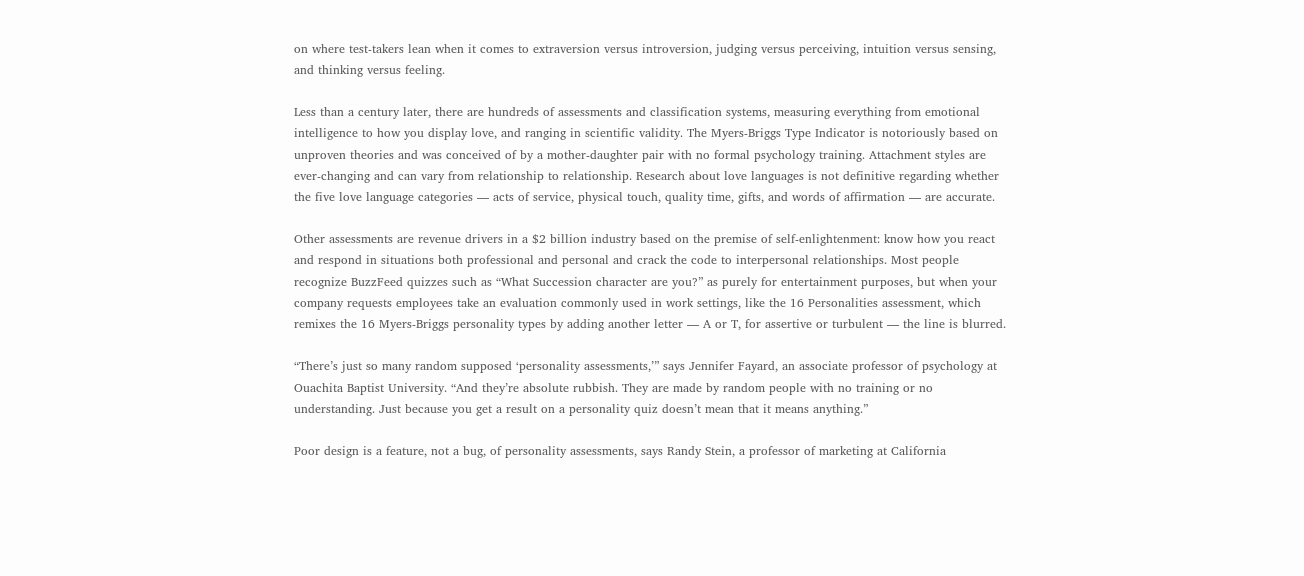on where test-takers lean when it comes to extraversion versus introversion, judging versus perceiving, intuition versus sensing, and thinking versus feeling.

Less than a century later, there are hundreds of assessments and classification systems, measuring everything from emotional intelligence to how you display love, and ranging in scientific validity. The Myers-Briggs Type Indicator is notoriously based on unproven theories and was conceived of by a mother-daughter pair with no formal psychology training. Attachment styles are ever-changing and can vary from relationship to relationship. Research about love languages is not definitive regarding whether the five love language categories — acts of service, physical touch, quality time, gifts, and words of affirmation — are accurate.

Other assessments are revenue drivers in a $2 billion industry based on the premise of self-enlightenment: know how you react and respond in situations both professional and personal and crack the code to interpersonal relationships. Most people recognize BuzzFeed quizzes such as “What Succession character are you?” as purely for entertainment purposes, but when your company requests employees take an evaluation commonly used in work settings, like the 16 Personalities assessment, which remixes the 16 Myers-Briggs personality types by adding another letter — A or T, for assertive or turbulent — the line is blurred.

“There’s just so many random supposed ‘personality assessments,’” says Jennifer Fayard, an associate professor of psychology at Ouachita Baptist University. “And they’re absolute rubbish. They are made by random people with no training or no understanding. Just because you get a result on a personality quiz doesn’t mean that it means anything.”

Poor design is a feature, not a bug, of personality assessments, says Randy Stein, a professor of marketing at California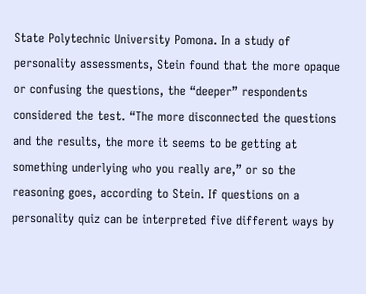State Polytechnic University Pomona. In a study of personality assessments, Stein found that the more opaque or confusing the questions, the “deeper” respondents considered the test. “The more disconnected the questions and the results, the more it seems to be getting at something underlying who you really are,” or so the reasoning goes, according to Stein. If questions on a personality quiz can be interpreted five different ways by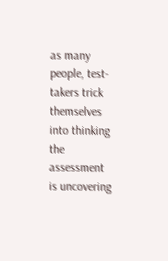as many people, test-takers trick themselves into thinking the assessment is uncovering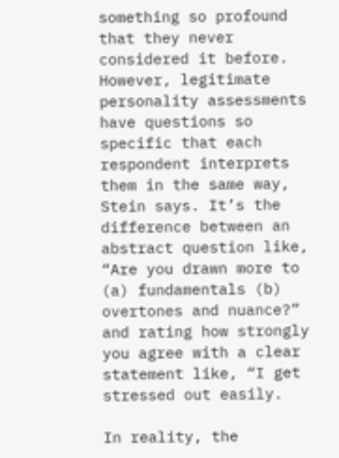something so profound that they never considered it before. However, legitimate personality assessments have questions so specific that each respondent interprets them in the same way, Stein says. It’s the difference between an abstract question like, “Are you drawn more to (a) fundamentals (b) overtones and nuance?” and rating how strongly you agree with a clear statement like, “I get stressed out easily.

In reality, the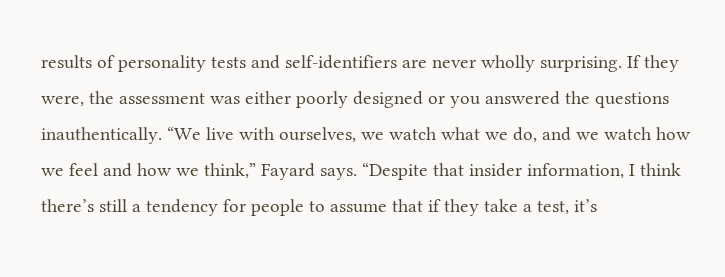results of personality tests and self-identifiers are never wholly surprising. If they were, the assessment was either poorly designed or you answered the questions inauthentically. “We live with ourselves, we watch what we do, and we watch how we feel and how we think,” Fayard says. “Despite that insider information, I think there’s still a tendency for people to assume that if they take a test, it’s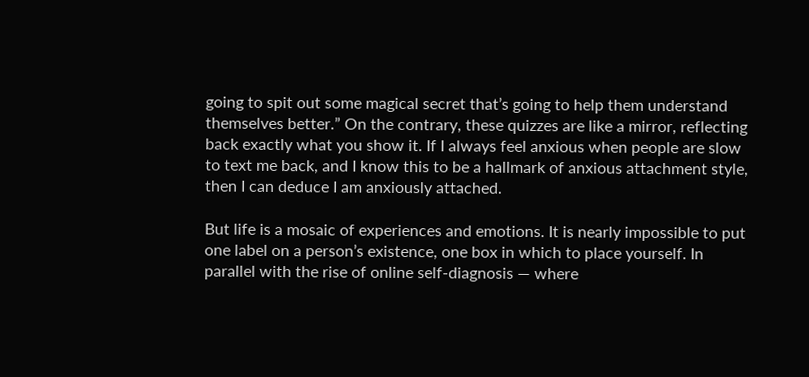going to spit out some magical secret that’s going to help them understand themselves better.” On the contrary, these quizzes are like a mirror, reflecting back exactly what you show it. If I always feel anxious when people are slow to text me back, and I know this to be a hallmark of anxious attachment style, then I can deduce I am anxiously attached.

But life is a mosaic of experiences and emotions. It is nearly impossible to put one label on a person’s existence, one box in which to place yourself. In parallel with the rise of online self-diagnosis — where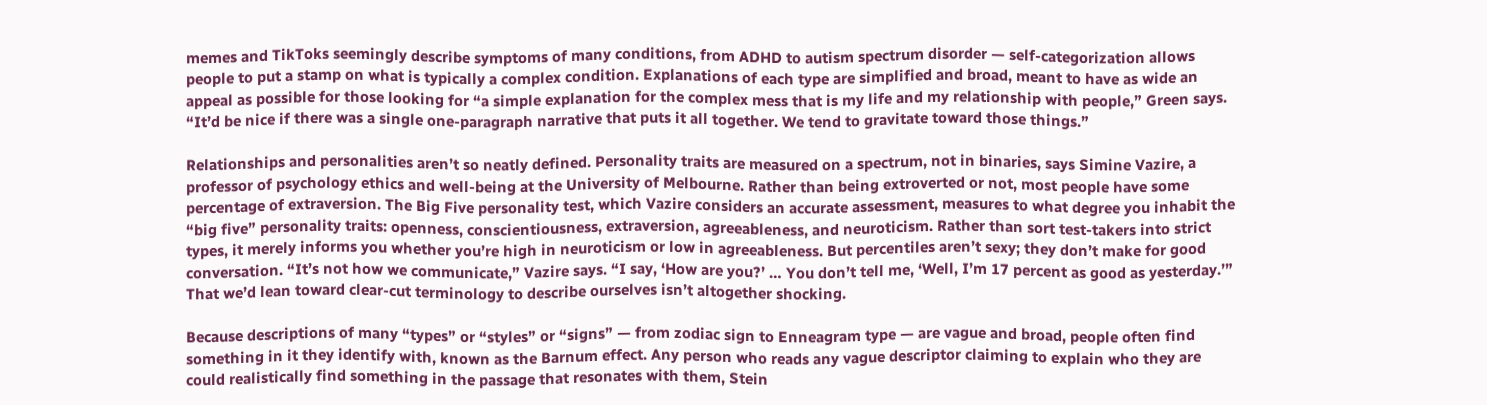memes and TikToks seemingly describe symptoms of many conditions, from ADHD to autism spectrum disorder — self-categorization allows people to put a stamp on what is typically a complex condition. Explanations of each type are simplified and broad, meant to have as wide an appeal as possible for those looking for “a simple explanation for the complex mess that is my life and my relationship with people,” Green says. “It’d be nice if there was a single one-paragraph narrative that puts it all together. We tend to gravitate toward those things.”

Relationships and personalities aren’t so neatly defined. Personality traits are measured on a spectrum, not in binaries, says Simine Vazire, a professor of psychology ethics and well-being at the University of Melbourne. Rather than being extroverted or not, most people have some percentage of extraversion. The Big Five personality test, which Vazire considers an accurate assessment, measures to what degree you inhabit the “big five” personality traits: openness, conscientiousness, extraversion, agreeableness, and neuroticism. Rather than sort test-takers into strict types, it merely informs you whether you’re high in neuroticism or low in agreeableness. But percentiles aren’t sexy; they don’t make for good conversation. “It’s not how we communicate,” Vazire says. “I say, ‘How are you?’ … You don’t tell me, ‘Well, I’m 17 percent as good as yesterday.’” That we’d lean toward clear-cut terminology to describe ourselves isn’t altogether shocking.

Because descriptions of many “types” or “styles” or “signs” — from zodiac sign to Enneagram type — are vague and broad, people often find something in it they identify with, known as the Barnum effect. Any person who reads any vague descriptor claiming to explain who they are could realistically find something in the passage that resonates with them, Stein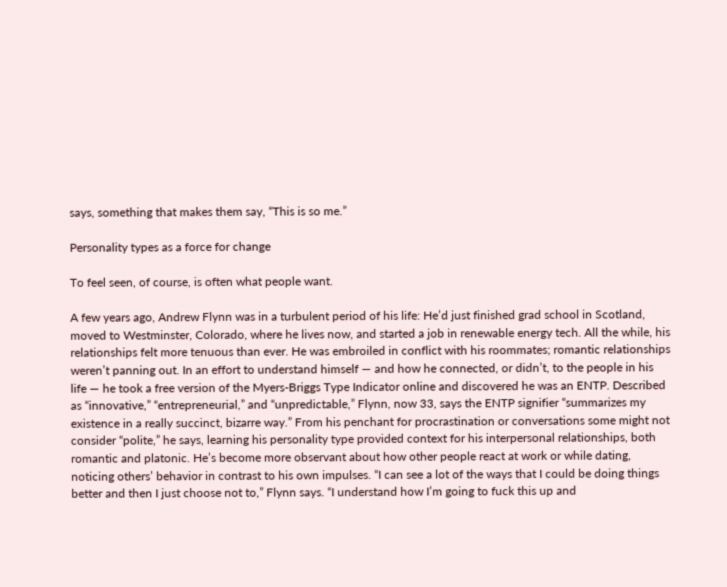says, something that makes them say, “This is so me.”

Personality types as a force for change

To feel seen, of course, is often what people want.

A few years ago, Andrew Flynn was in a turbulent period of his life: He’d just finished grad school in Scotland, moved to Westminster, Colorado, where he lives now, and started a job in renewable energy tech. All the while, his relationships felt more tenuous than ever. He was embroiled in conflict with his roommates; romantic relationships weren’t panning out. In an effort to understand himself — and how he connected, or didn’t, to the people in his life — he took a free version of the Myers-Briggs Type Indicator online and discovered he was an ENTP. Described as “innovative,” “entrepreneurial,” and “unpredictable,” Flynn, now 33, says the ENTP signifier “summarizes my existence in a really succinct, bizarre way.” From his penchant for procrastination or conversations some might not consider “polite,” he says, learning his personality type provided context for his interpersonal relationships, both romantic and platonic. He’s become more observant about how other people react at work or while dating, noticing others’ behavior in contrast to his own impulses. “I can see a lot of the ways that I could be doing things better and then I just choose not to,” Flynn says. “I understand how I’m going to fuck this up and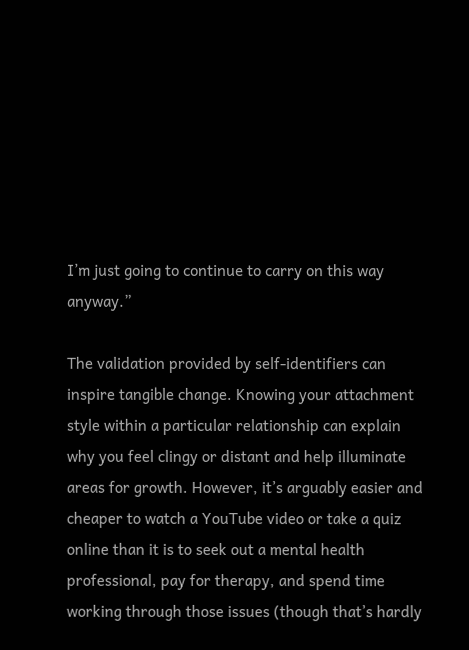I’m just going to continue to carry on this way anyway.”

The validation provided by self-identifiers can inspire tangible change. Knowing your attachment style within a particular relationship can explain why you feel clingy or distant and help illuminate areas for growth. However, it’s arguably easier and cheaper to watch a YouTube video or take a quiz online than it is to seek out a mental health professional, pay for therapy, and spend time working through those issues (though that’s hardly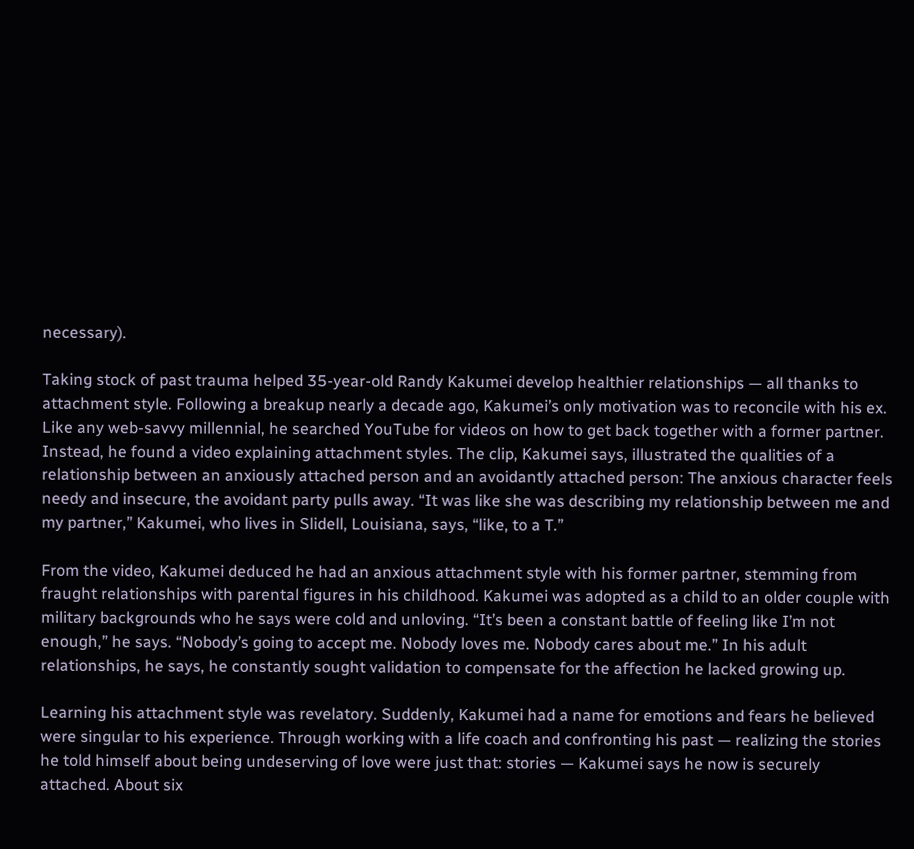necessary).

Taking stock of past trauma helped 35-year-old Randy Kakumei develop healthier relationships — all thanks to attachment style. Following a breakup nearly a decade ago, Kakumei’s only motivation was to reconcile with his ex. Like any web-savvy millennial, he searched YouTube for videos on how to get back together with a former partner. Instead, he found a video explaining attachment styles. The clip, Kakumei says, illustrated the qualities of a relationship between an anxiously attached person and an avoidantly attached person: The anxious character feels needy and insecure, the avoidant party pulls away. “It was like she was describing my relationship between me and my partner,” Kakumei, who lives in Slidell, Louisiana, says, “like, to a T.”

From the video, Kakumei deduced he had an anxious attachment style with his former partner, stemming from fraught relationships with parental figures in his childhood. Kakumei was adopted as a child to an older couple with military backgrounds who he says were cold and unloving. “It’s been a constant battle of feeling like I’m not enough,” he says. “Nobody’s going to accept me. Nobody loves me. Nobody cares about me.” In his adult relationships, he says, he constantly sought validation to compensate for the affection he lacked growing up.

Learning his attachment style was revelatory. Suddenly, Kakumei had a name for emotions and fears he believed were singular to his experience. Through working with a life coach and confronting his past — realizing the stories he told himself about being undeserving of love were just that: stories — Kakumei says he now is securely attached. About six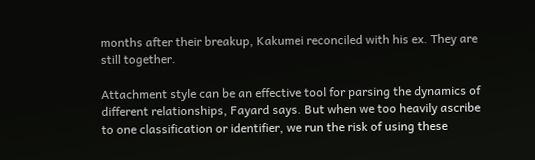months after their breakup, Kakumei reconciled with his ex. They are still together.

Attachment style can be an effective tool for parsing the dynamics of different relationships, Fayard says. But when we too heavily ascribe to one classification or identifier, we run the risk of using these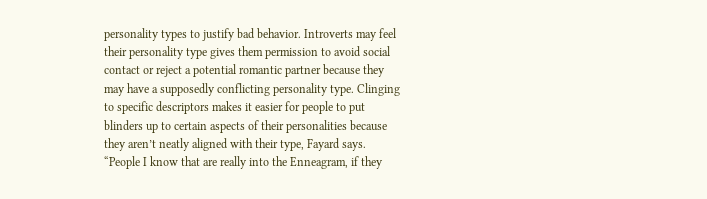personality types to justify bad behavior. Introverts may feel their personality type gives them permission to avoid social contact or reject a potential romantic partner because they may have a supposedly conflicting personality type. Clinging to specific descriptors makes it easier for people to put blinders up to certain aspects of their personalities because they aren’t neatly aligned with their type, Fayard says. “People I know that are really into the Enneagram, if they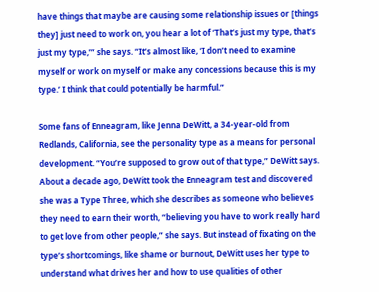have things that maybe are causing some relationship issues or [things they] just need to work on, you hear a lot of ‘That’s just my type, that’s just my type,’” she says. “It’s almost like, ‘I don’t need to examine myself or work on myself or make any concessions because this is my type.’ I think that could potentially be harmful.”

Some fans of Enneagram, like Jenna DeWitt, a 34-year-old from Redlands, California, see the personality type as a means for personal development. “You’re supposed to grow out of that type,” DeWitt says. About a decade ago, DeWitt took the Enneagram test and discovered she was a Type Three, which she describes as someone who believes they need to earn their worth, “believing you have to work really hard to get love from other people,” she says. But instead of fixating on the type’s shortcomings, like shame or burnout, DeWitt uses her type to understand what drives her and how to use qualities of other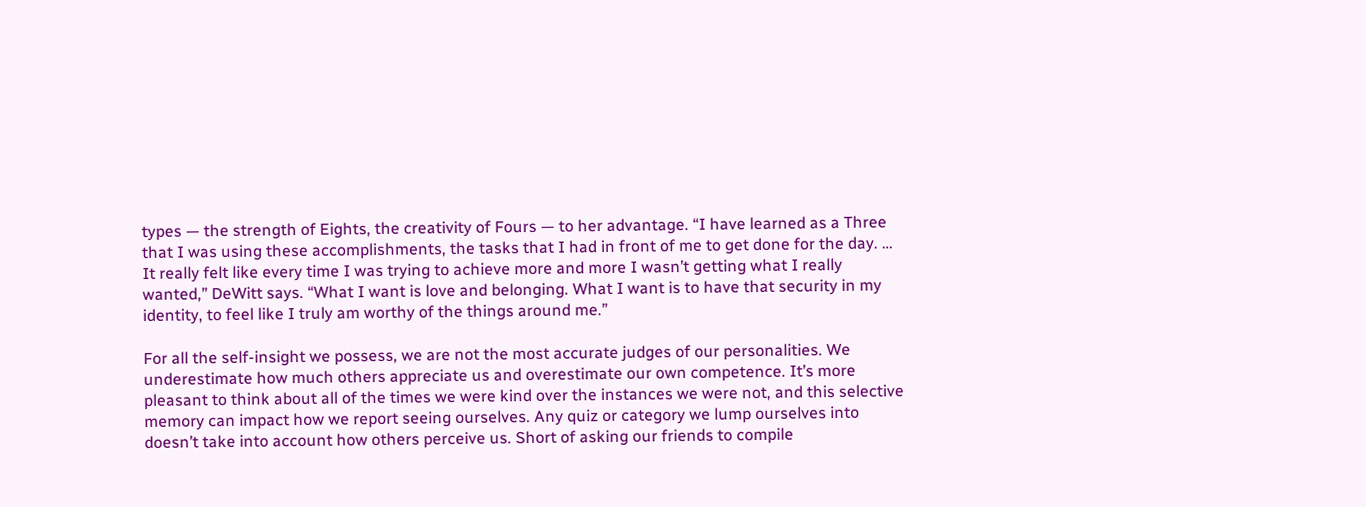types — the strength of Eights, the creativity of Fours — to her advantage. “I have learned as a Three that I was using these accomplishments, the tasks that I had in front of me to get done for the day. … It really felt like every time I was trying to achieve more and more I wasn’t getting what I really wanted,” DeWitt says. “What I want is love and belonging. What I want is to have that security in my identity, to feel like I truly am worthy of the things around me.”

For all the self-insight we possess, we are not the most accurate judges of our personalities. We underestimate how much others appreciate us and overestimate our own competence. It’s more pleasant to think about all of the times we were kind over the instances we were not, and this selective memory can impact how we report seeing ourselves. Any quiz or category we lump ourselves into doesn’t take into account how others perceive us. Short of asking our friends to compile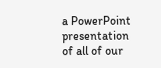a PowerPoint presentation of all of our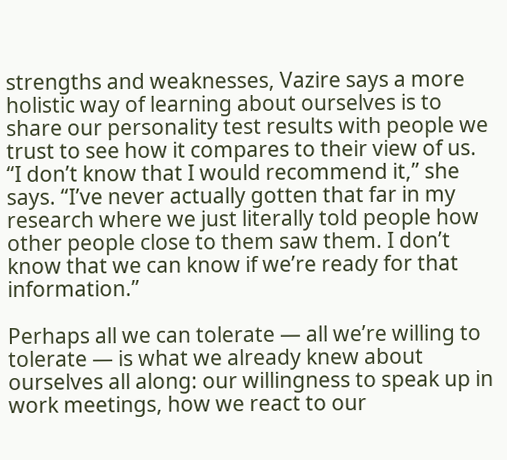strengths and weaknesses, Vazire says a more holistic way of learning about ourselves is to share our personality test results with people we trust to see how it compares to their view of us. “I don’t know that I would recommend it,” she says. “I’ve never actually gotten that far in my research where we just literally told people how other people close to them saw them. I don’t know that we can know if we’re ready for that information.”

Perhaps all we can tolerate — all we’re willing to tolerate — is what we already knew about ourselves all along: our willingness to speak up in work meetings, how we react to our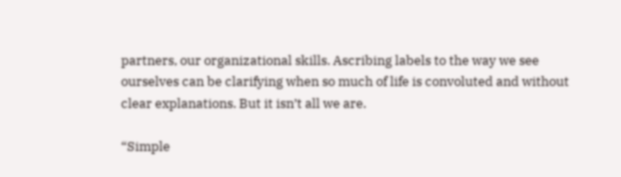partners, our organizational skills. Ascribing labels to the way we see ourselves can be clarifying when so much of life is convoluted and without clear explanations. But it isn’t all we are.

“Simple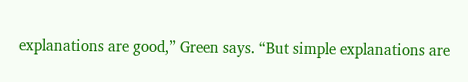explanations are good,” Green says. “But simple explanations are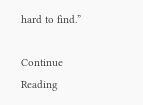hard to find.”

Continue Reading